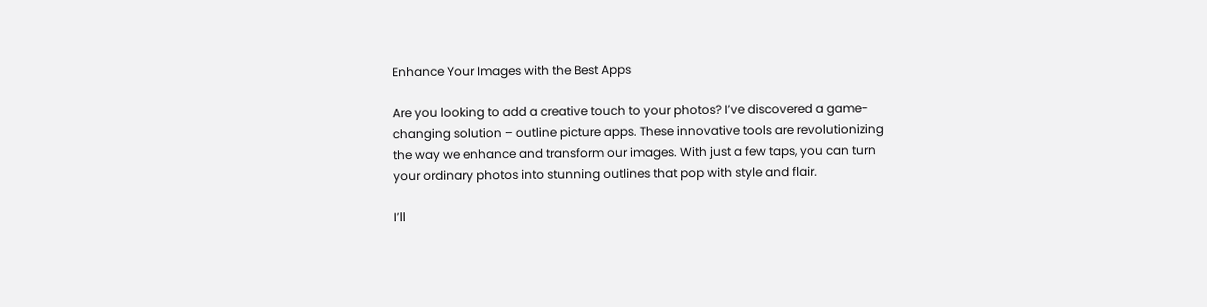Enhance Your Images with the Best Apps

Are you looking to add a creative touch to your photos? I’ve discovered a game-changing solution – outline picture apps. These innovative tools are revolutionizing the way we enhance and transform our images. With just a few taps, you can turn your ordinary photos into stunning outlines that pop with style and flair.

I’ll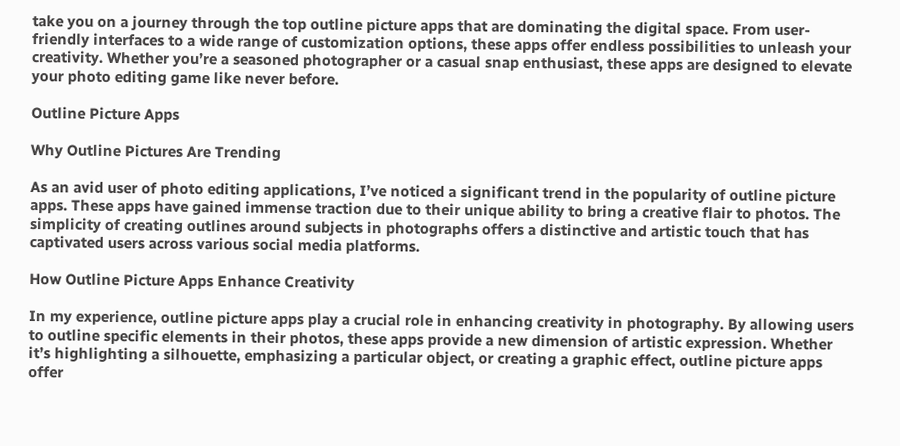take you on a journey through the top outline picture apps that are dominating the digital space. From user-friendly interfaces to a wide range of customization options, these apps offer endless possibilities to unleash your creativity. Whether you’re a seasoned photographer or a casual snap enthusiast, these apps are designed to elevate your photo editing game like never before.

Outline Picture Apps

Why Outline Pictures Are Trending

As an avid user of photo editing applications, I’ve noticed a significant trend in the popularity of outline picture apps. These apps have gained immense traction due to their unique ability to bring a creative flair to photos. The simplicity of creating outlines around subjects in photographs offers a distinctive and artistic touch that has captivated users across various social media platforms.

How Outline Picture Apps Enhance Creativity

In my experience, outline picture apps play a crucial role in enhancing creativity in photography. By allowing users to outline specific elements in their photos, these apps provide a new dimension of artistic expression. Whether it’s highlighting a silhouette, emphasizing a particular object, or creating a graphic effect, outline picture apps offer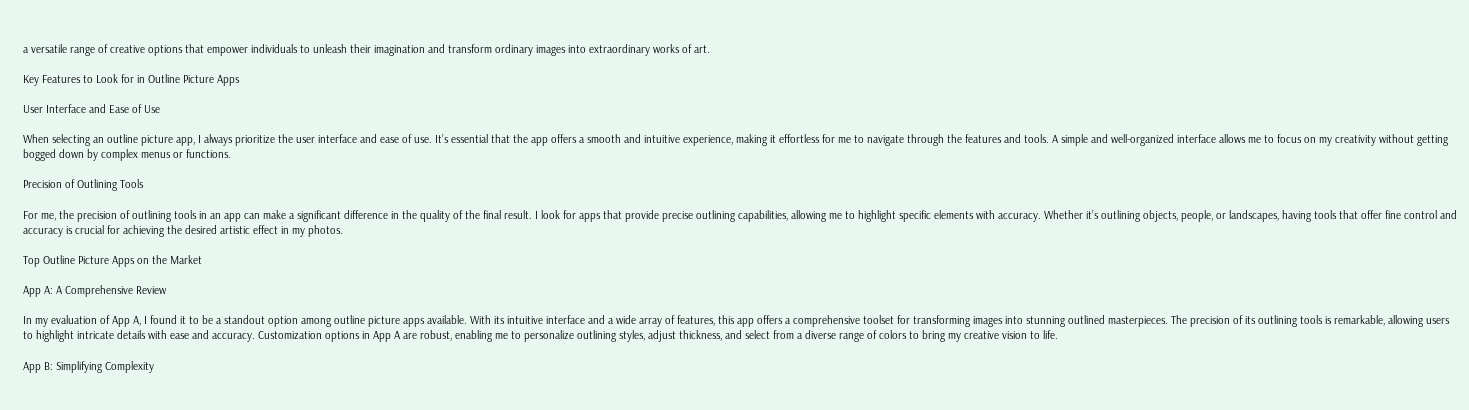a versatile range of creative options that empower individuals to unleash their imagination and transform ordinary images into extraordinary works of art.

Key Features to Look for in Outline Picture Apps

User Interface and Ease of Use

When selecting an outline picture app, I always prioritize the user interface and ease of use. It’s essential that the app offers a smooth and intuitive experience, making it effortless for me to navigate through the features and tools. A simple and well-organized interface allows me to focus on my creativity without getting bogged down by complex menus or functions.

Precision of Outlining Tools

For me, the precision of outlining tools in an app can make a significant difference in the quality of the final result. I look for apps that provide precise outlining capabilities, allowing me to highlight specific elements with accuracy. Whether it’s outlining objects, people, or landscapes, having tools that offer fine control and accuracy is crucial for achieving the desired artistic effect in my photos.

Top Outline Picture Apps on the Market

App A: A Comprehensive Review

In my evaluation of App A, I found it to be a standout option among outline picture apps available. With its intuitive interface and a wide array of features, this app offers a comprehensive toolset for transforming images into stunning outlined masterpieces. The precision of its outlining tools is remarkable, allowing users to highlight intricate details with ease and accuracy. Customization options in App A are robust, enabling me to personalize outlining styles, adjust thickness, and select from a diverse range of colors to bring my creative vision to life.

App B: Simplifying Complexity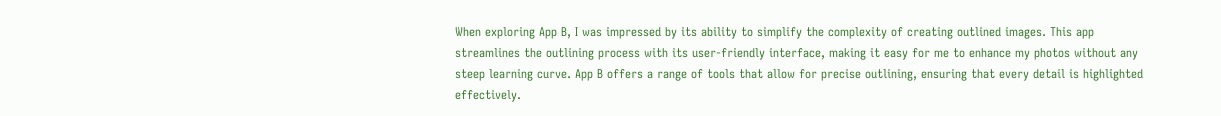When exploring App B, I was impressed by its ability to simplify the complexity of creating outlined images. This app streamlines the outlining process with its user-friendly interface, making it easy for me to enhance my photos without any steep learning curve. App B offers a range of tools that allow for precise outlining, ensuring that every detail is highlighted effectively.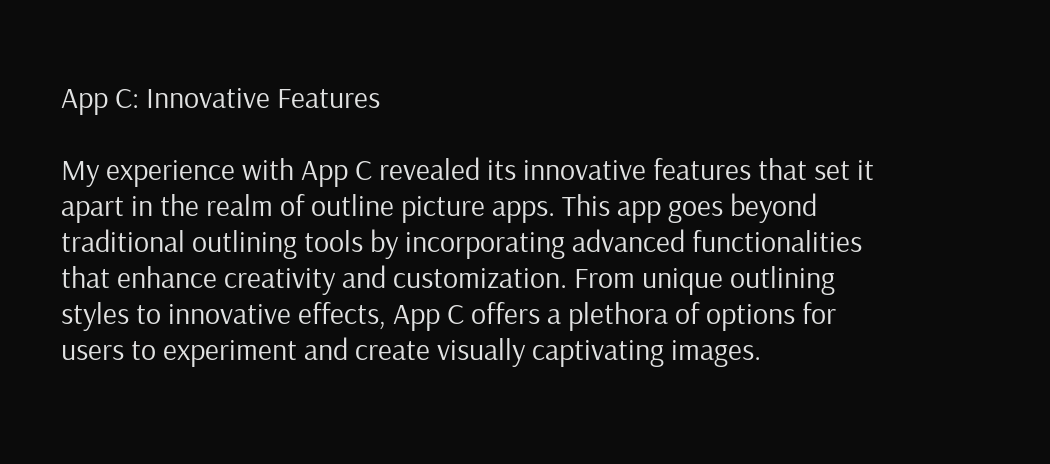App C: Innovative Features

My experience with App C revealed its innovative features that set it apart in the realm of outline picture apps. This app goes beyond traditional outlining tools by incorporating advanced functionalities that enhance creativity and customization. From unique outlining styles to innovative effects, App C offers a plethora of options for users to experiment and create visually captivating images.